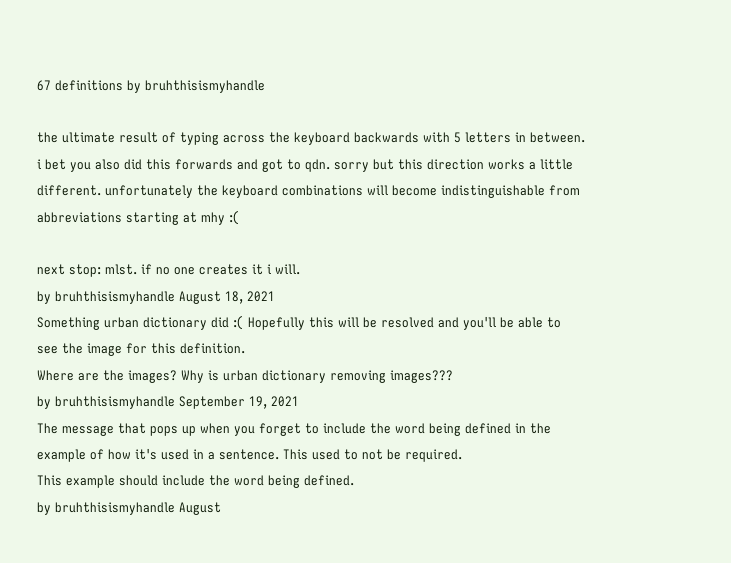67 definitions by bruhthisismyhandle

the ultimate result of typing across the keyboard backwards with 5 letters in between. i bet you also did this forwards and got to qdn. sorry but this direction works a little different. unfortunately the keyboard combinations will become indistinguishable from abbreviations starting at mhy :(

next stop: mlst. if no one creates it i will.
by bruhthisismyhandle August 18, 2021
Something urban dictionary did :( Hopefully this will be resolved and you'll be able to see the image for this definition.
Where are the images? Why is urban dictionary removing images???
by bruhthisismyhandle September 19, 2021
The message that pops up when you forget to include the word being defined in the example of how it's used in a sentence. This used to not be required.
This example should include the word being defined.
by bruhthisismyhandle August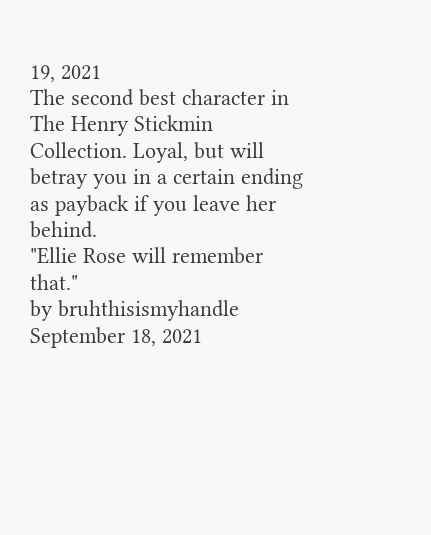19, 2021
The second best character in The Henry Stickmin Collection. Loyal, but will betray you in a certain ending as payback if you leave her behind.
"Ellie Rose will remember that."
by bruhthisismyhandle September 18, 2021